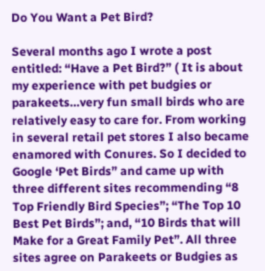Do You Want a Pet Bird?

Several months ago I wrote a post entitled: “Have a Pet Bird?” ( It is about my experience with pet budgies or parakeets…very fun small birds who are relatively easy to care for. From working in several retail pet stores I also became enamored with Conures. So I decided to Google ‘Pet Birds” and came up with three different sites recommending “8 Top Friendly Bird Species”; “The Top 10 Best Pet Birds”; and, “10 Birds that will Make for a Great Family Pet”. All three sites agree on Parakeets or Budgies as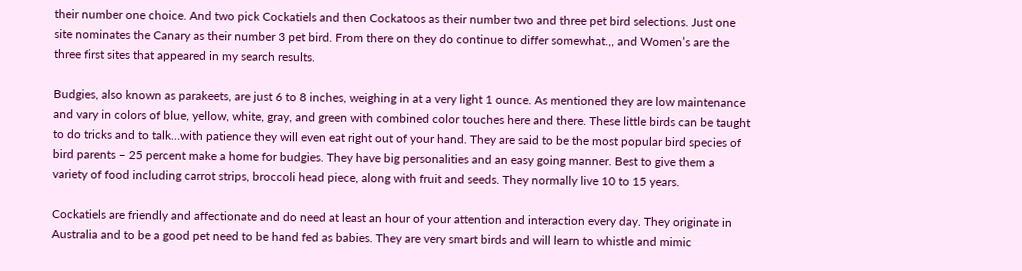their number one choice. And two pick Cockatiels and then Cockatoos as their number two and three pet bird selections. Just one site nominates the Canary as their number 3 pet bird. From there on they do continue to differ somewhat.,, and Women’s are the three first sites that appeared in my search results.

Budgies, also known as parakeets, are just 6 to 8 inches, weighing in at a very light 1 ounce. As mentioned they are low maintenance and vary in colors of blue, yellow, white, gray, and green with combined color touches here and there. These little birds can be taught to do tricks and to talk…with patience they will even eat right out of your hand. They are said to be the most popular bird species of bird parents – 25 percent make a home for budgies. They have big personalities and an easy going manner. Best to give them a variety of food including carrot strips, broccoli head piece, along with fruit and seeds. They normally live 10 to 15 years.

Cockatiels are friendly and affectionate and do need at least an hour of your attention and interaction every day. They originate in Australia and to be a good pet need to be hand fed as babies. They are very smart birds and will learn to whistle and mimic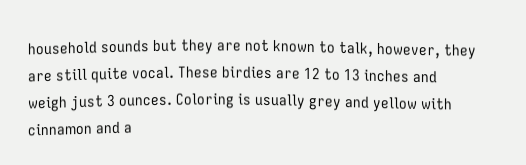household sounds but they are not known to talk, however, they are still quite vocal. These birdies are 12 to 13 inches and weigh just 3 ounces. Coloring is usually grey and yellow with cinnamon and a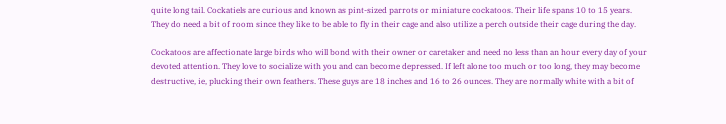quite long tail. Cockatiels are curious and known as pint-sized parrots or miniature cockatoos. Their life spans 10 to 15 years. They do need a bit of room since they like to be able to fly in their cage and also utilize a perch outside their cage during the day.

Cockatoos are affectionate large birds who will bond with their owner or caretaker and need no less than an hour every day of your devoted attention. They love to socialize with you and can become depressed. If left alone too much or too long, they may become destructive, ie, plucking their own feathers. These guys are 18 inches and 16 to 26 ounces. They are normally white with a bit of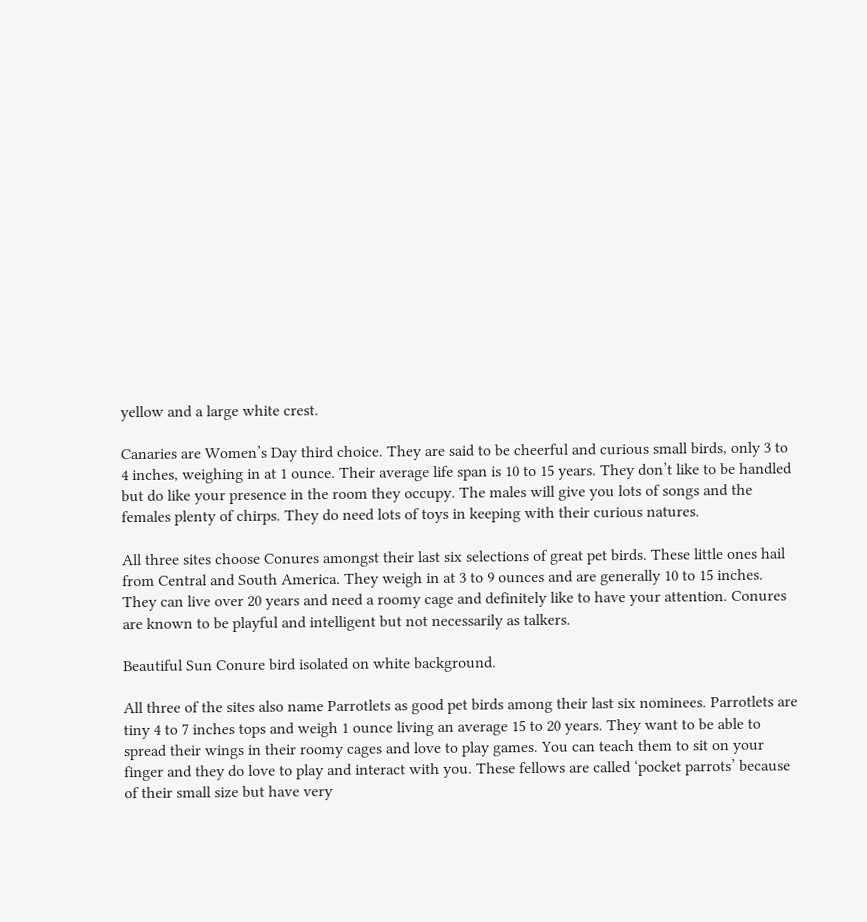yellow and a large white crest.

Canaries are Women’s Day third choice. They are said to be cheerful and curious small birds, only 3 to 4 inches, weighing in at 1 ounce. Their average life span is 10 to 15 years. They don’t like to be handled but do like your presence in the room they occupy. The males will give you lots of songs and the females plenty of chirps. They do need lots of toys in keeping with their curious natures.

All three sites choose Conures amongst their last six selections of great pet birds. These little ones hail from Central and South America. They weigh in at 3 to 9 ounces and are generally 10 to 15 inches. They can live over 20 years and need a roomy cage and definitely like to have your attention. Conures are known to be playful and intelligent but not necessarily as talkers.

Beautiful Sun Conure bird isolated on white background.

All three of the sites also name Parrotlets as good pet birds among their last six nominees. Parrotlets are tiny 4 to 7 inches tops and weigh 1 ounce living an average 15 to 20 years. They want to be able to spread their wings in their roomy cages and love to play games. You can teach them to sit on your finger and they do love to play and interact with you. These fellows are called ‘pocket parrots’ because of their small size but have very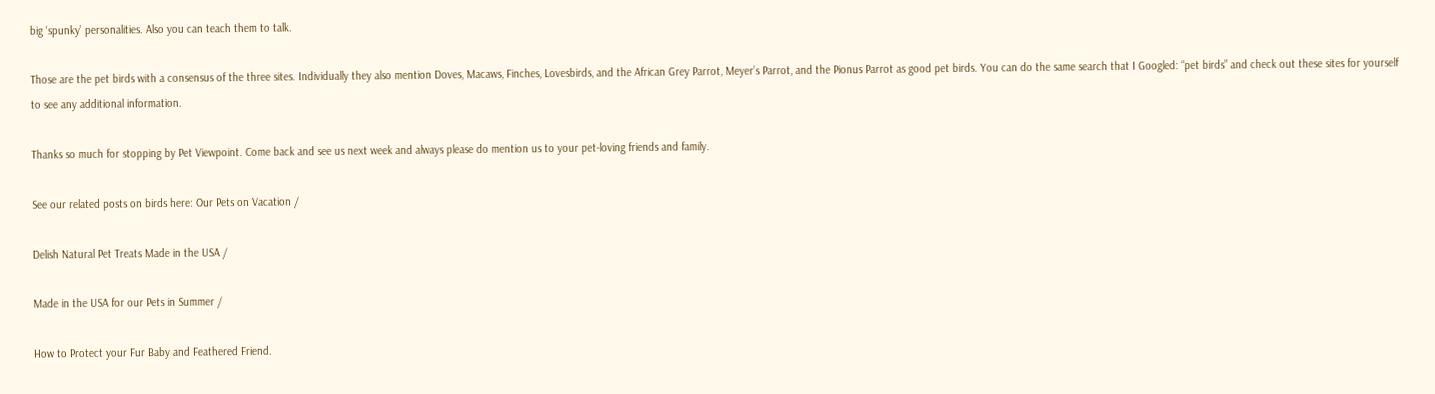big ‘spunky’ personalities. Also you can teach them to talk.

Those are the pet birds with a consensus of the three sites. Individually they also mention Doves, Macaws, Finches, Lovesbirds, and the African Grey Parrot, Meyer’s Parrot, and the Pionus Parrot as good pet birds. You can do the same search that I Googled: “pet birds” and check out these sites for yourself to see any additional information.

Thanks so much for stopping by Pet Viewpoint. Come back and see us next week and always please do mention us to your pet-loving friends and family.

See our related posts on birds here: Our Pets on Vacation /

Delish Natural Pet Treats Made in the USA /

Made in the USA for our Pets in Summer /

How to Protect your Fur Baby and Feathered Friend.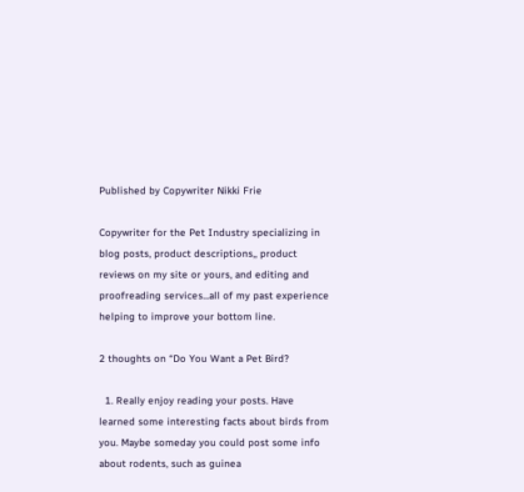Published by Copywriter Nikki Frie

Copywriter for the Pet Industry specializing in blog posts, product descriptions,, product reviews on my site or yours, and editing and proofreading services...all of my past experience helping to improve your bottom line.

2 thoughts on “Do You Want a Pet Bird?

  1. Really enjoy reading your posts. Have learned some interesting facts about birds from you. Maybe someday you could post some info about rodents, such as guinea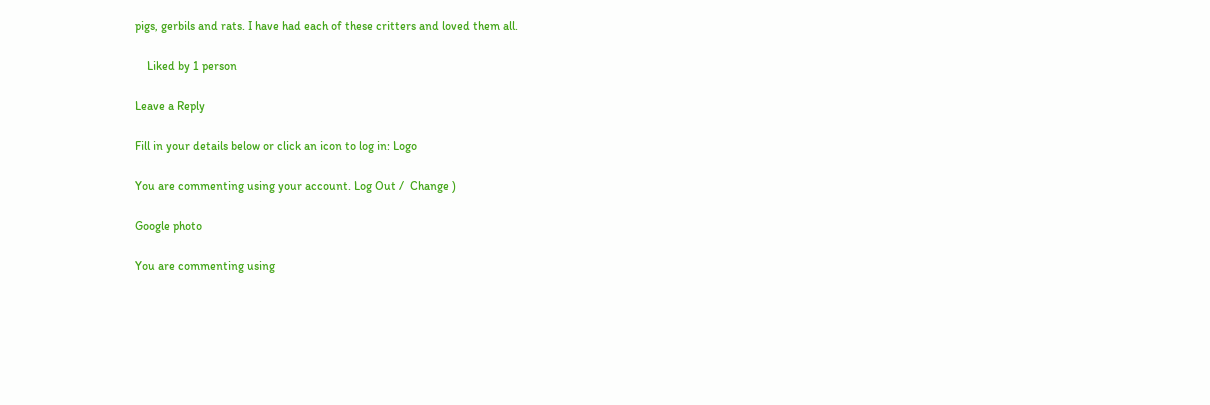pigs, gerbils and rats. I have had each of these critters and loved them all.

    Liked by 1 person

Leave a Reply

Fill in your details below or click an icon to log in: Logo

You are commenting using your account. Log Out /  Change )

Google photo

You are commenting using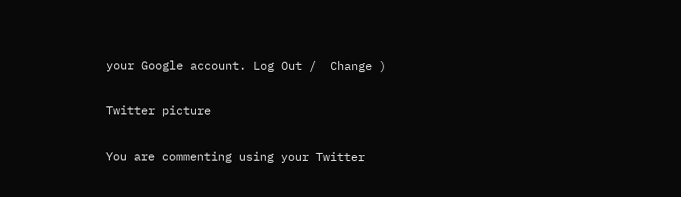your Google account. Log Out /  Change )

Twitter picture

You are commenting using your Twitter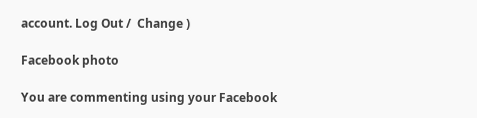account. Log Out /  Change )

Facebook photo

You are commenting using your Facebook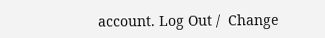account. Log Out /  Change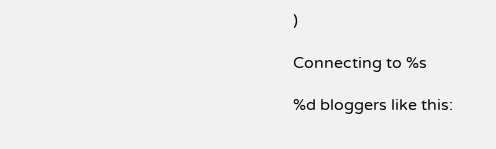)

Connecting to %s

%d bloggers like this: